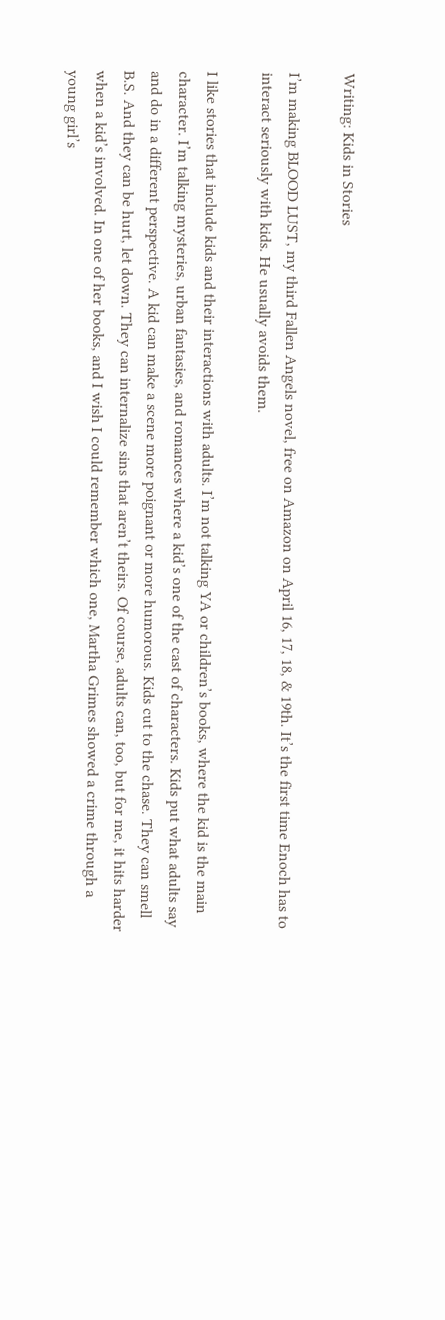Writing: Kids in Stories

I’m making BLOOD LUST, my third Fallen Angels novel, free on Amazon on April 16, 17, 18, & 19th. It’s the first time Enoch has to interact seriously with kids. He usually avoids them.

I like stories that include kids and their interactions with adults. I’m not talking YA or children’s books, where the kid is the main character. I’m talking mysteries, urban fantasies, and romances where a kid’s one of the cast of characters. Kids put what adults say and do in a different perspective. A kid can make a scene more poignant or more humorous. Kids cut to the chase. They can smell B.S. And they can be hurt, let down. They can internalize sins that aren’t theirs. Of course, adults can, too, but for me, it hits harder when a kid’s involved. In one of her books, and I wish I could remember which one, Martha Grimes showed a crime through a young girl’s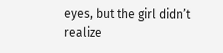eyes, but the girl didn’t realize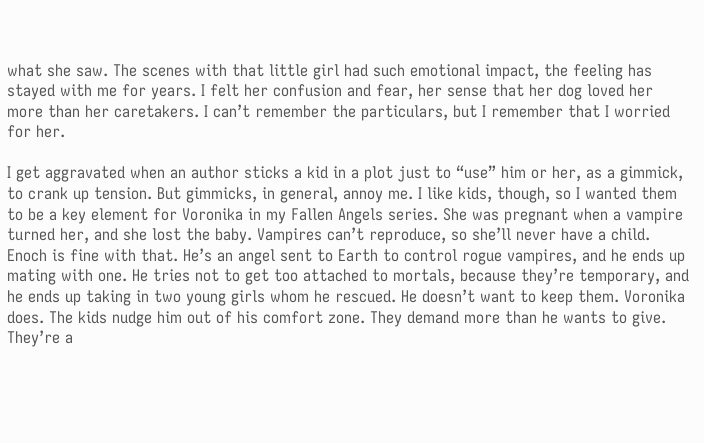what she saw. The scenes with that little girl had such emotional impact, the feeling has stayed with me for years. I felt her confusion and fear, her sense that her dog loved her more than her caretakers. I can’t remember the particulars, but I remember that I worried for her.

I get aggravated when an author sticks a kid in a plot just to “use” him or her, as a gimmick, to crank up tension. But gimmicks, in general, annoy me. I like kids, though, so I wanted them to be a key element for Voronika in my Fallen Angels series. She was pregnant when a vampire turned her, and she lost the baby. Vampires can’t reproduce, so she’ll never have a child. Enoch is fine with that. He’s an angel sent to Earth to control rogue vampires, and he ends up mating with one. He tries not to get too attached to mortals, because they’re temporary, and he ends up taking in two young girls whom he rescued. He doesn’t want to keep them. Voronika does. The kids nudge him out of his comfort zone. They demand more than he wants to give. They’re a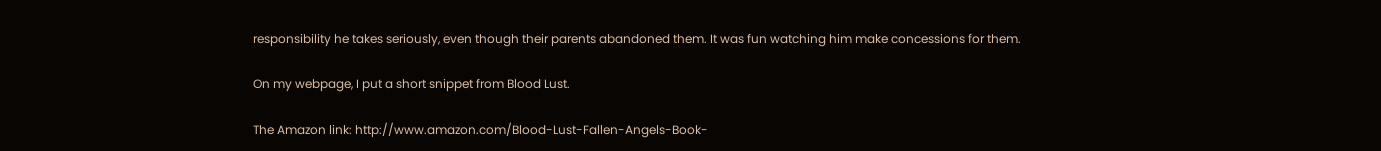responsibility he takes seriously, even though their parents abandoned them. It was fun watching him make concessions for them.

On my webpage, I put a short snippet from Blood Lust.

The Amazon link: http://www.amazon.com/Blood-Lust-Fallen-Angels-Book-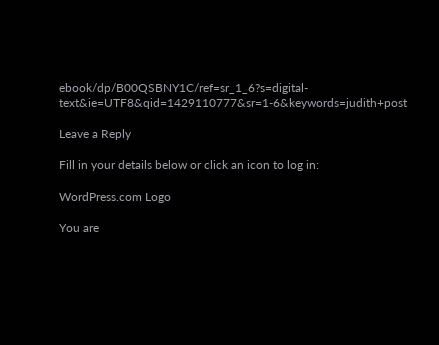ebook/dp/B00QSBNY1C/ref=sr_1_6?s=digital-text&ie=UTF8&qid=1429110777&sr=1-6&keywords=judith+post

Leave a Reply

Fill in your details below or click an icon to log in:

WordPress.com Logo

You are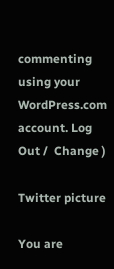commenting using your WordPress.com account. Log Out /  Change )

Twitter picture

You are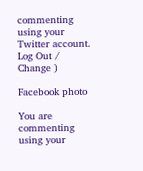commenting using your Twitter account. Log Out /  Change )

Facebook photo

You are commenting using your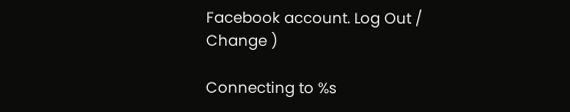Facebook account. Log Out /  Change )

Connecting to %s